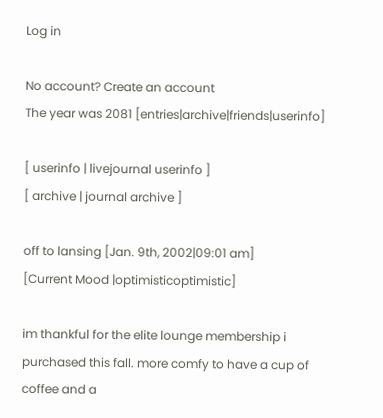Log in

No account? Create an account
The year was 2081 [entries|archive|friends|userinfo]

[ userinfo | livejournal userinfo ]
[ archive | journal archive ]

off to lansing [Jan. 9th, 2002|09:01 am]
[Current Mood |optimisticoptimistic]

im thankful for the elite lounge membership i purchased this fall. more comfy to have a cup of coffee and a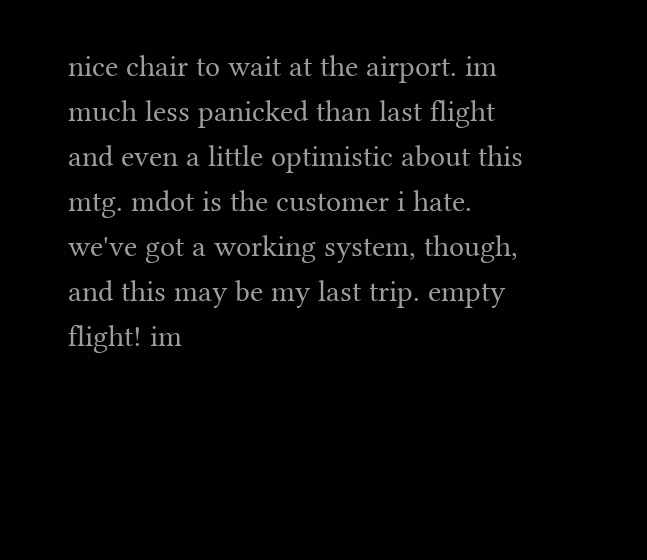nice chair to wait at the airport. im much less panicked than last flight and even a little optimistic about this mtg. mdot is the customer i hate. we've got a working system, though, and this may be my last trip. empty flight! im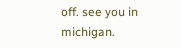off. see you in michigan.